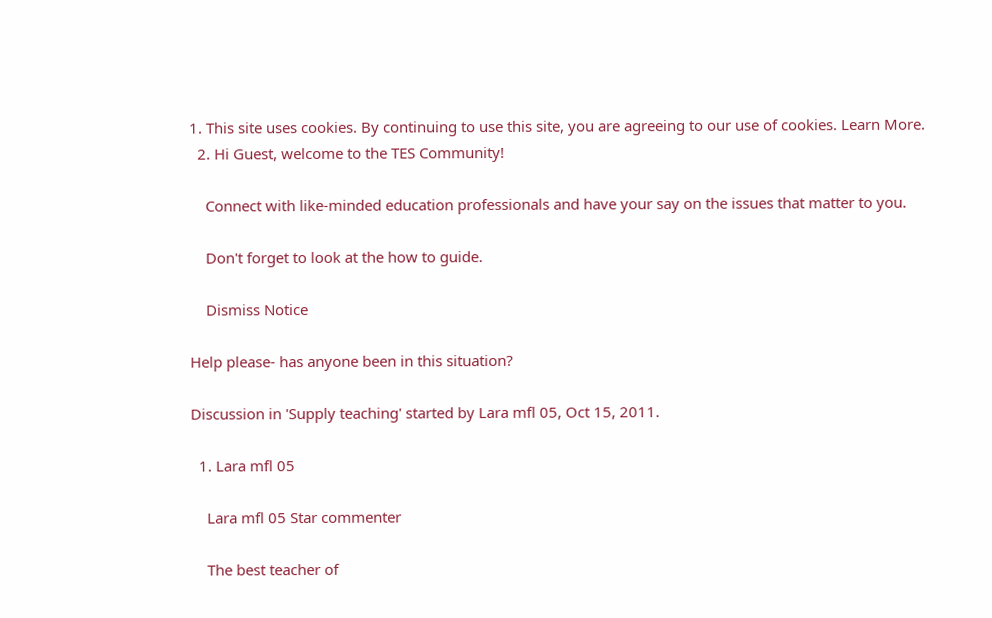1. This site uses cookies. By continuing to use this site, you are agreeing to our use of cookies. Learn More.
  2. Hi Guest, welcome to the TES Community!

    Connect with like-minded education professionals and have your say on the issues that matter to you.

    Don't forget to look at the how to guide.

    Dismiss Notice

Help please- has anyone been in this situation?

Discussion in 'Supply teaching' started by Lara mfl 05, Oct 15, 2011.

  1. Lara mfl 05

    Lara mfl 05 Star commenter

    The best teacher of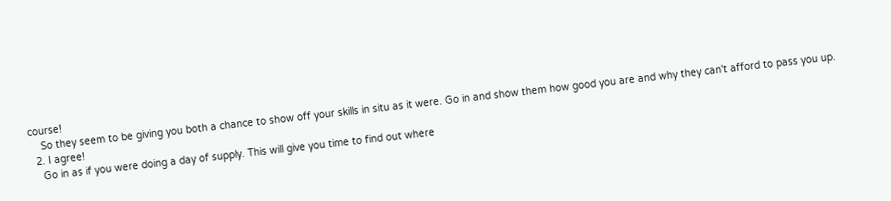course!
    So they seem to be giving you both a chance to show off your skills in situ as it were. Go in and show them how good you are and why they can't afford to pass you up.
  2. I agree!
    Go in as if you were doing a day of supply. This will give you time to find out where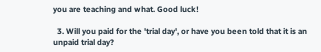you are teaching and what. Good luck!

  3. Will you paid for the 'trial day', or have you been told that it is an unpaid trial day?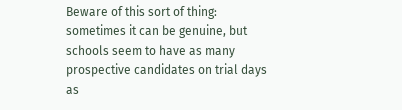Beware of this sort of thing: sometimes it can be genuine, but schools seem to have as many prospective candidates on trial days as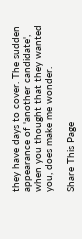they have days to cover. The sudden appearance of 'another candidate', when you thought that they wanted you, does make me wonder.

Share This Page